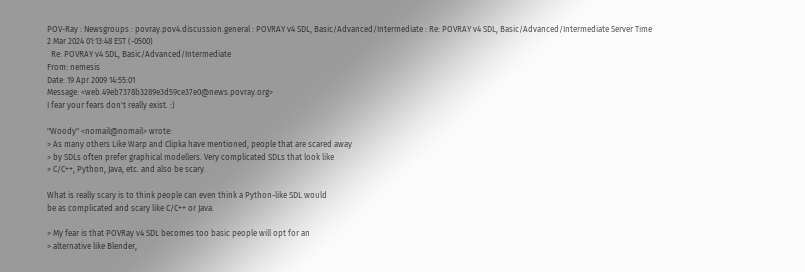POV-Ray : Newsgroups : povray.pov4.discussion.general : POVRAY v4 SDL, Basic/Advanced/Intermediate : Re: POVRAY v4 SDL, Basic/Advanced/Intermediate Server Time
2 Mar 2024 01:13:48 EST (-0500)
  Re: POVRAY v4 SDL, Basic/Advanced/Intermediate
From: nemesis
Date: 19 Apr 2009 14:55:01
Message: <web.49eb7378b3289e3d59ce37e0@news.povray.org>
I fear your fears don't really exist. :)

"Woody" <nomail@nomail> wrote:
> As many others Like Warp and Clipka have mentioned, people that are scared away
> by SDLs often prefer graphical modellers. Very complicated SDLs that look like
> C/C++, Python, Java, etc. and also be scary.

What is really scary is to think people can even think a Python-like SDL would
be as complicated and scary like C/C++ or Java.

> My fear is that POVRay v4 SDL becomes too basic people will opt for an
> alternative like Blender,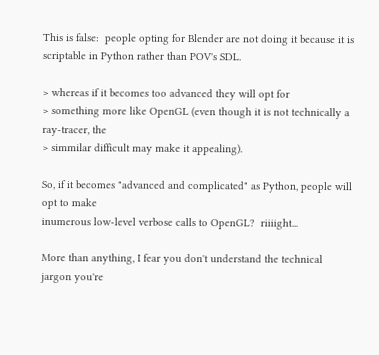This is false:  people opting for Blender are not doing it because it is
scriptable in Python rather than POV's SDL.

> whereas if it becomes too advanced they will opt for
> something more like OpenGL (even though it is not technically a ray-tracer, the
> simmilar difficult may make it appealing).

So, if it becomes "advanced and complicated" as Python, people will opt to make
inumerous low-level verbose calls to OpenGL?  riiiight...

More than anything, I fear you don't understand the technical jargon you're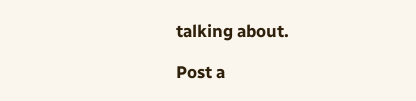talking about.

Post a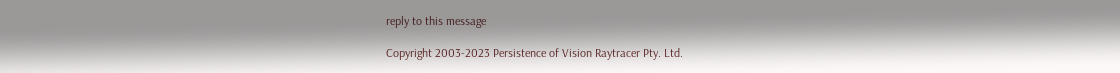reply to this message

Copyright 2003-2023 Persistence of Vision Raytracer Pty. Ltd.